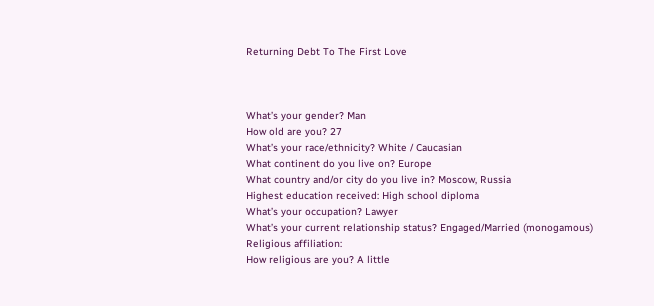Returning Debt To The First Love



What’s your gender? Man
How old are you? 27
What’s your race/ethnicity? White / Caucasian
What continent do you live on? Europe
What country and/or city do you live in? Moscow, Russia
Highest education received: High school diploma
What’s your occupation? Lawyer
What’s your current relationship status? Engaged/Married (monogamous)
Religious affiliation:
How religious are you? A little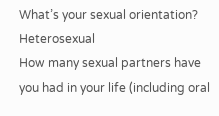What’s your sexual orientation? Heterosexual
How many sexual partners have you had in your life (including oral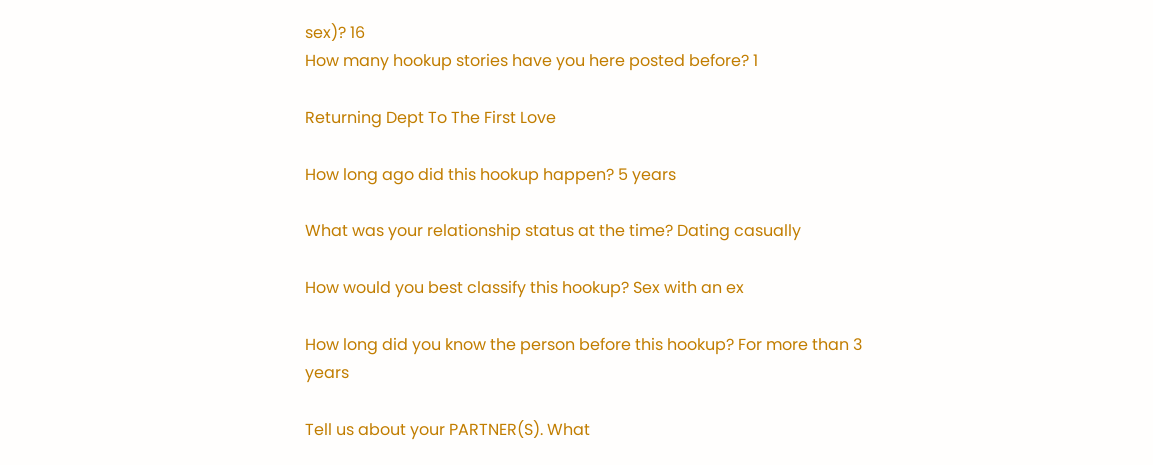sex)? 16
How many hookup stories have you here posted before? 1

Returning Dept To The First Love

How long ago did this hookup happen? 5 years

What was your relationship status at the time? Dating casually

How would you best classify this hookup? Sex with an ex

How long did you know the person before this hookup? For more than 3 years

Tell us about your PARTNER(S). What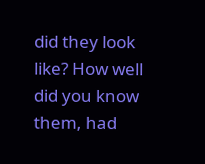did they look like? How well did you know them, had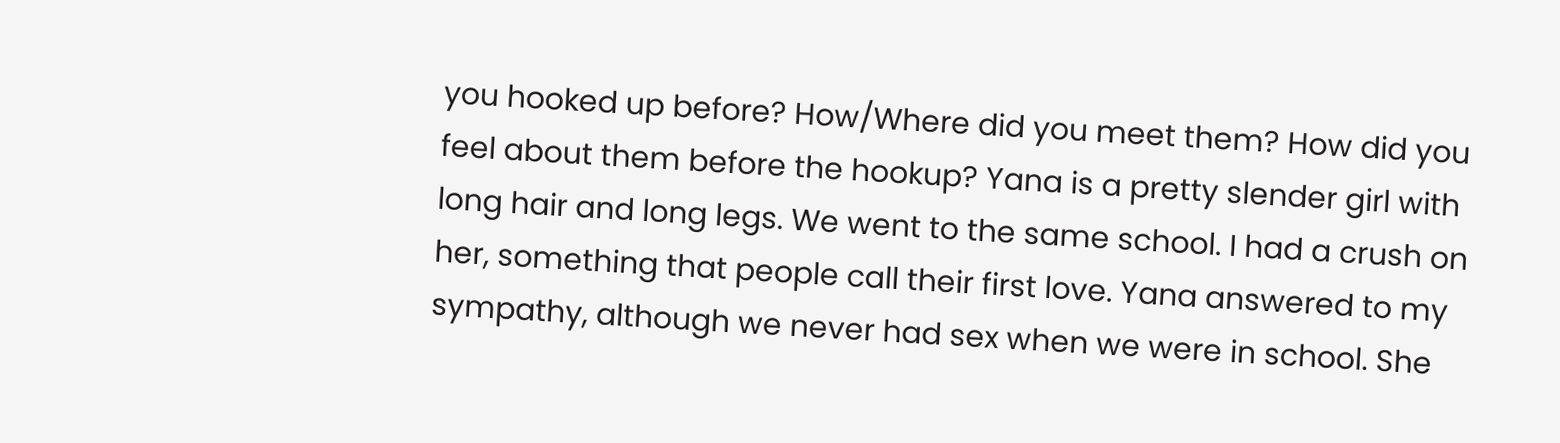you hooked up before? How/Where did you meet them? How did you feel about them before the hookup? Yana is a pretty slender girl with long hair and long legs. We went to the same school. I had a crush on her, something that people call their first love. Yana answered to my sympathy, although we never had sex when we were in school. She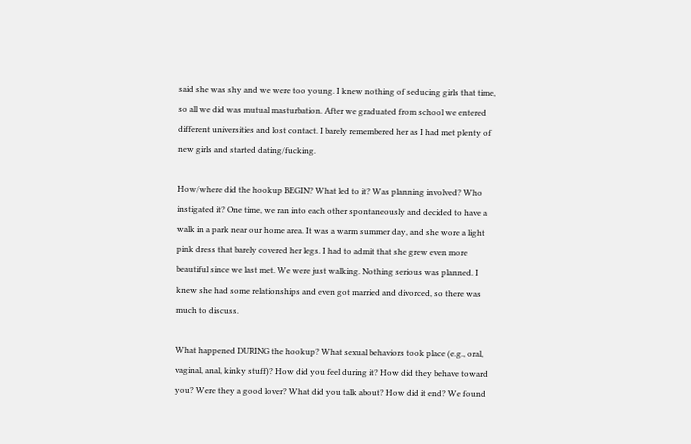said she was shy and we were too young. I knew nothing of seducing girls that time, so all we did was mutual masturbation. After we graduated from school we entered different universities and lost contact. I barely remembered her as I had met plenty of new girls and started dating/fucking.

How/where did the hookup BEGIN? What led to it? Was planning involved? Who instigated it? One time, we ran into each other spontaneously and decided to have a walk in a park near our home area. It was a warm summer day, and she wore a light pink dress that barely covered her legs. I had to admit that she grew even more beautiful since we last met. We were just walking. Nothing serious was planned. I knew she had some relationships and even got married and divorced, so there was much to discuss.

What happened DURING the hookup? What sexual behaviors took place (e.g., oral, vaginal, anal, kinky stuff)? How did you feel during it? How did they behave toward you? Were they a good lover? What did you talk about? How did it end? We found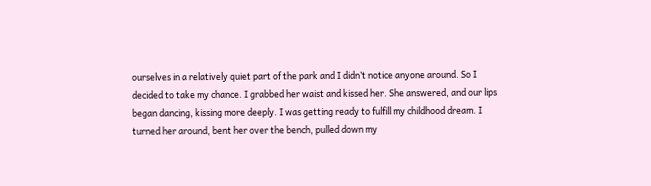ourselves in a relatively quiet part of the park and I didn’t notice anyone around. So I decided to take my chance. I grabbed her waist and kissed her. She answered, and our lips began dancing, kissing more deeply. I was getting ready to fulfill my childhood dream. I turned her around, bent her over the bench, pulled down my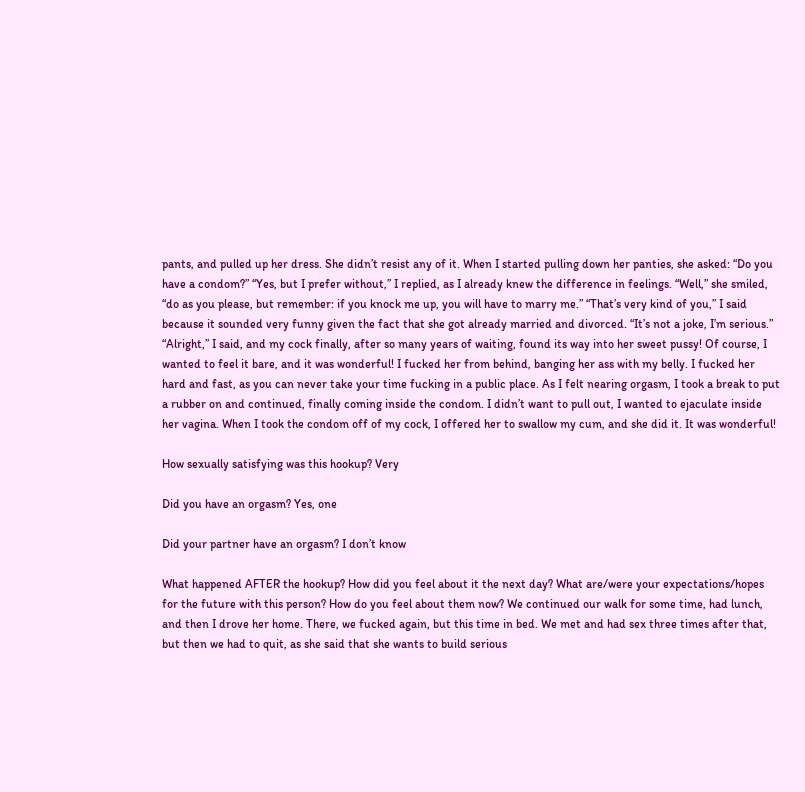pants, and pulled up her dress. She didn’t resist any of it. When I started pulling down her panties, she asked: “Do you have a condom?” “Yes, but I prefer without,” I replied, as I already knew the difference in feelings. “Well,” she smiled, “do as you please, but remember: if you knock me up, you will have to marry me.” “That’s very kind of you,” I said because it sounded very funny given the fact that she got already married and divorced. “It’s not a joke, I’m serious.” “Alright,” I said, and my cock finally, after so many years of waiting, found its way into her sweet pussy! Of course, I wanted to feel it bare, and it was wonderful! I fucked her from behind, banging her ass with my belly. I fucked her hard and fast, as you can never take your time fucking in a public place. As I felt nearing orgasm, I took a break to put a rubber on and continued, finally coming inside the condom. I didn’t want to pull out, I wanted to ejaculate inside her vagina. When I took the condom off of my cock, I offered her to swallow my cum, and she did it. It was wonderful!

How sexually satisfying was this hookup? Very

Did you have an orgasm? Yes, one

Did your partner have an orgasm? I don’t know

What happened AFTER the hookup? How did you feel about it the next day? What are/were your expectations/hopes for the future with this person? How do you feel about them now? We continued our walk for some time, had lunch, and then I drove her home. There, we fucked again, but this time in bed. We met and had sex three times after that, but then we had to quit, as she said that she wants to build serious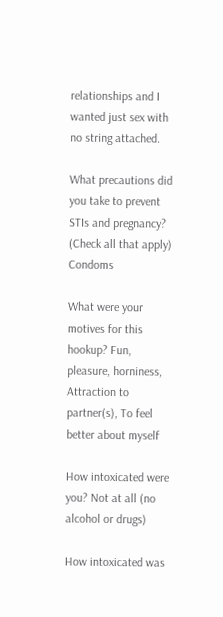relationships and I wanted just sex with no string attached.

What precautions did you take to prevent STIs and pregnancy? (Check all that apply) Condoms

What were your motives for this hookup? Fun, pleasure, horniness, Attraction to partner(s), To feel better about myself

How intoxicated were you? Not at all (no alcohol or drugs)

How intoxicated was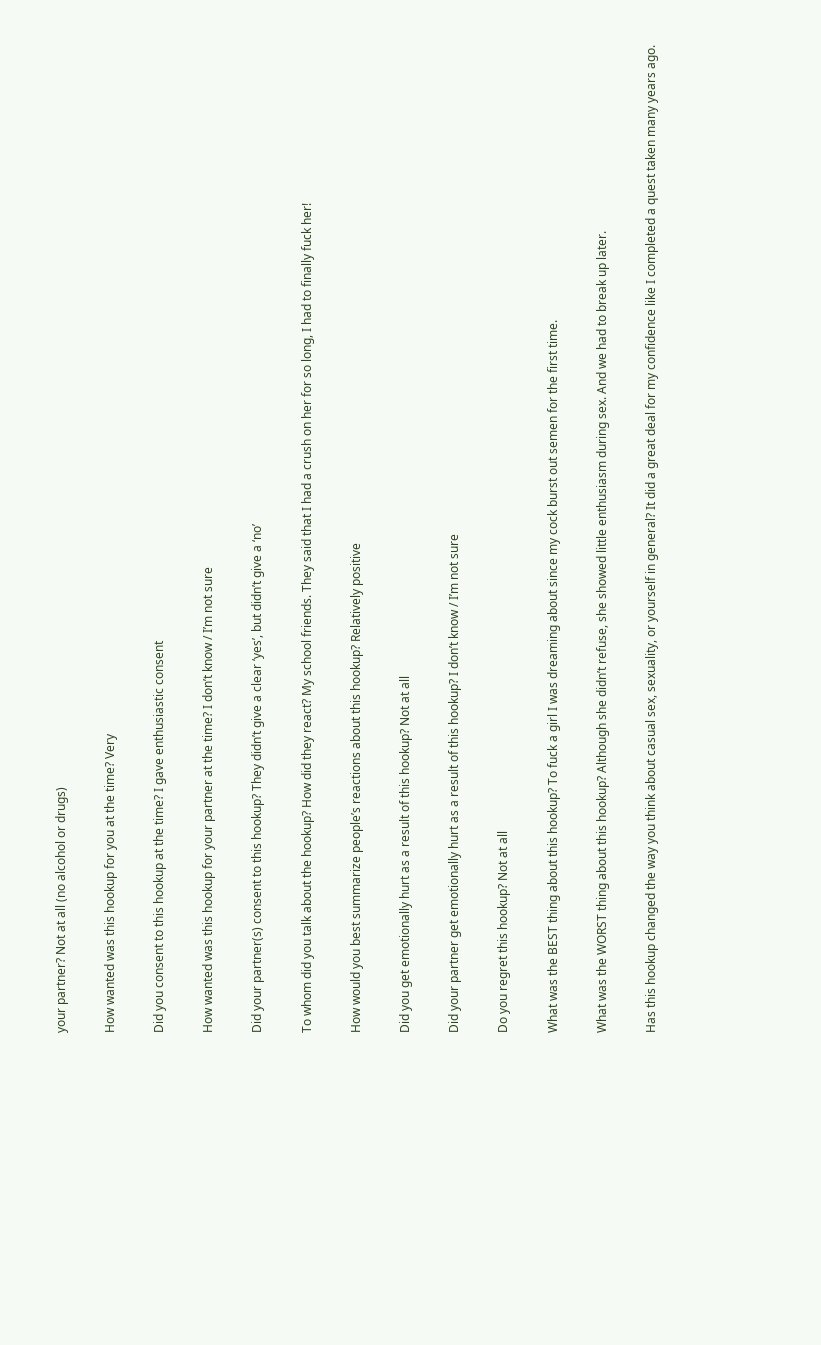your partner? Not at all (no alcohol or drugs)

How wanted was this hookup for you at the time? Very

Did you consent to this hookup at the time? I gave enthusiastic consent

How wanted was this hookup for your partner at the time? I don’t know / I’m not sure

Did your partner(s) consent to this hookup? They didn’t give a clear ‘yes’, but didn’t give a ‘no’

To whom did you talk about the hookup? How did they react? My school friends. They said that I had a crush on her for so long, I had to finally fuck her!

How would you best summarize people’s reactions about this hookup? Relatively positive

Did you get emotionally hurt as a result of this hookup? Not at all

Did your partner get emotionally hurt as a result of this hookup? I don’t know / I’m not sure

Do you regret this hookup? Not at all

What was the BEST thing about this hookup? To fuck a girl I was dreaming about since my cock burst out semen for the first time.

What was the WORST thing about this hookup? Although she didn’t refuse, she showed little enthusiasm during sex. And we had to break up later.

Has this hookup changed the way you think about casual sex, sexuality, or yourself in general? It did a great deal for my confidence like I completed a quest taken many years ago.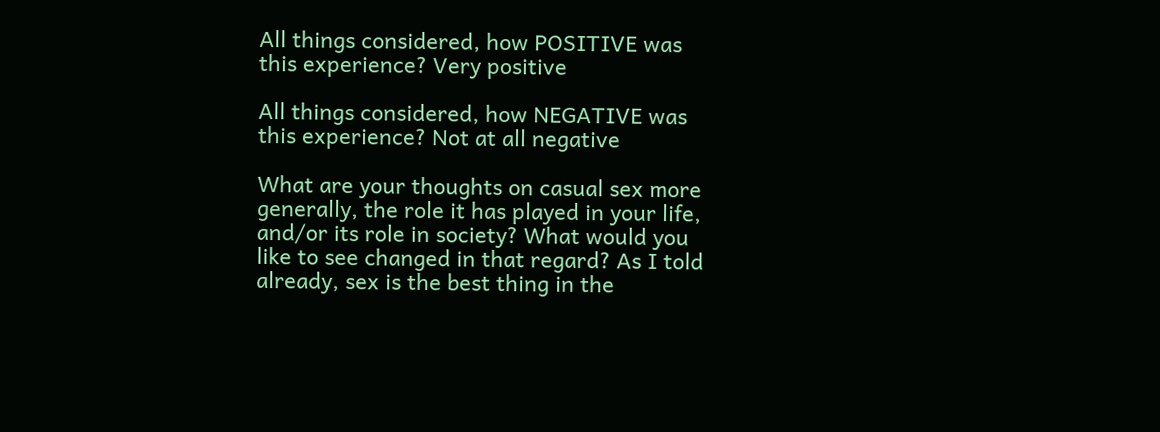All things considered, how POSITIVE was this experience? Very positive

All things considered, how NEGATIVE was this experience? Not at all negative

What are your thoughts on casual sex more generally, the role it has played in your life, and/or its role in society? What would you like to see changed in that regard? As I told already, sex is the best thing in the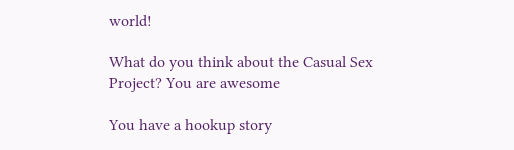world!

What do you think about the Casual Sex Project? You are awesome

You have a hookup story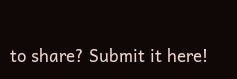to share? Submit it here!